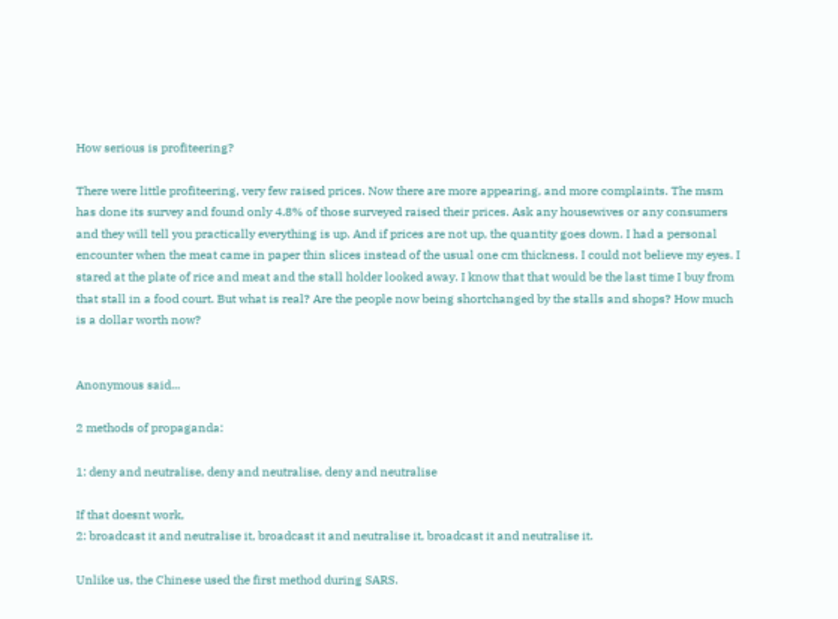How serious is profiteering?

There were little profiteering, very few raised prices. Now there are more appearing, and more complaints. The msm has done its survey and found only 4.8% of those surveyed raised their prices. Ask any housewives or any consumers and they will tell you practically everything is up. And if prices are not up, the quantity goes down. I had a personal encounter when the meat came in paper thin slices instead of the usual one cm thickness. I could not believe my eyes. I stared at the plate of rice and meat and the stall holder looked away. I know that that would be the last time I buy from that stall in a food court. But what is real? Are the people now being shortchanged by the stalls and shops? How much is a dollar worth now?


Anonymous said...

2 methods of propaganda:

1: deny and neutralise, deny and neutralise, deny and neutralise

If that doesnt work,
2: broadcast it and neutralise it, broadcast it and neutralise it, broadcast it and neutralise it.

Unlike us, the Chinese used the first method during SARS.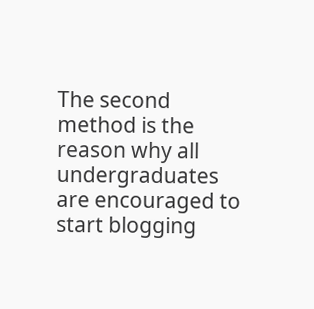The second method is the reason why all undergraduates are encouraged to start blogging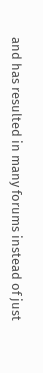and has resulted in many forums instead of just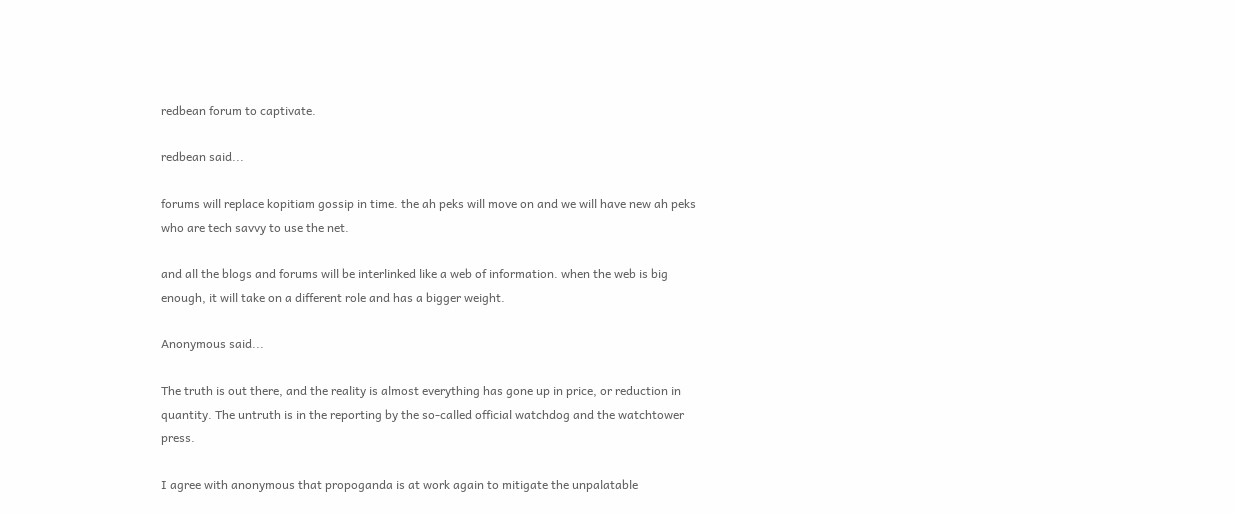redbean forum to captivate.

redbean said...

forums will replace kopitiam gossip in time. the ah peks will move on and we will have new ah peks who are tech savvy to use the net.

and all the blogs and forums will be interlinked like a web of information. when the web is big enough, it will take on a different role and has a bigger weight.

Anonymous said...

The truth is out there, and the reality is almost everything has gone up in price, or reduction in quantity. The untruth is in the reporting by the so-called official watchdog and the watchtower press.

I agree with anonymous that propoganda is at work again to mitigate the unpalatable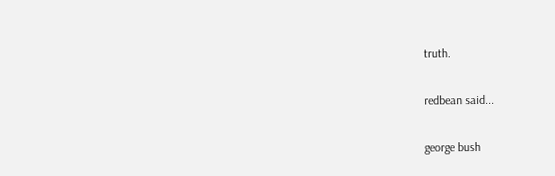truth.

redbean said...

george bush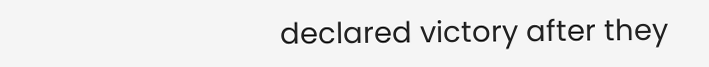declared victory after they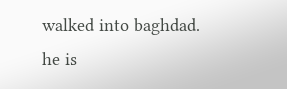walked into baghdad. he is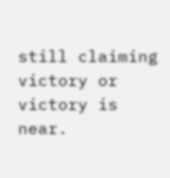still claiming victory or victory is near.